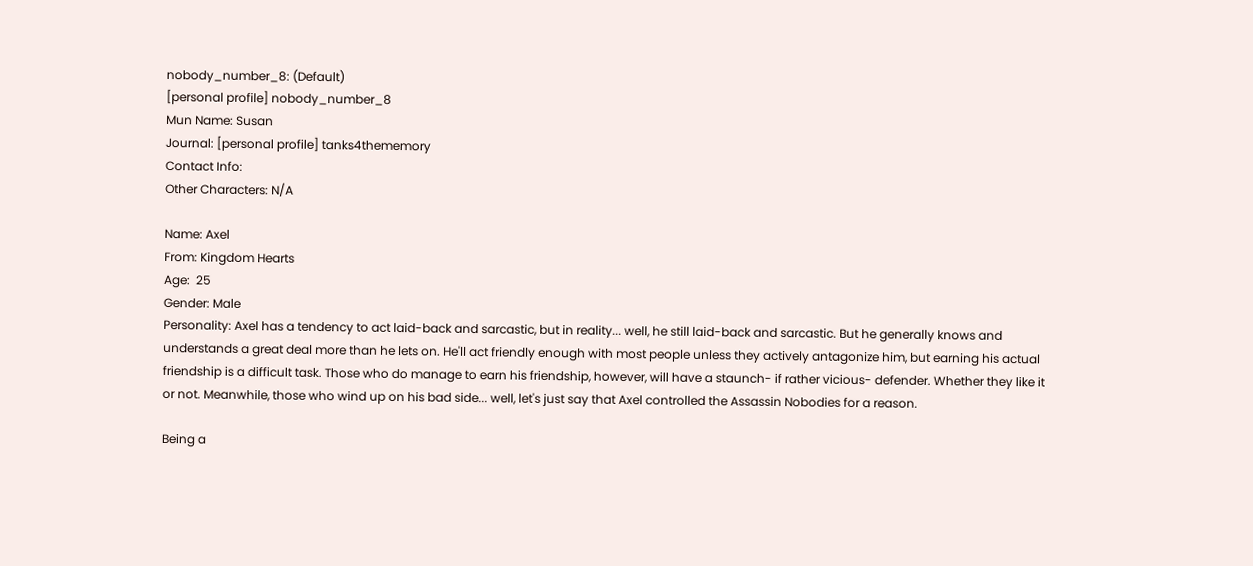nobody_number_8: (Default)
[personal profile] nobody_number_8
Mun Name: Susan
Journal: [personal profile] tanks4thememory
Contact Info:
Other Characters: N/A

Name: Axel
From: Kingdom Hearts
Age:  25
Gender: Male
Personality: Axel has a tendency to act laid-back and sarcastic, but in reality... well, he still laid-back and sarcastic. But he generally knows and understands a great deal more than he lets on. He'll act friendly enough with most people unless they actively antagonize him, but earning his actual friendship is a difficult task. Those who do manage to earn his friendship, however, will have a staunch- if rather vicious- defender. Whether they like it or not. Meanwhile, those who wind up on his bad side... well, let's just say that Axel controlled the Assassin Nobodies for a reason.

Being a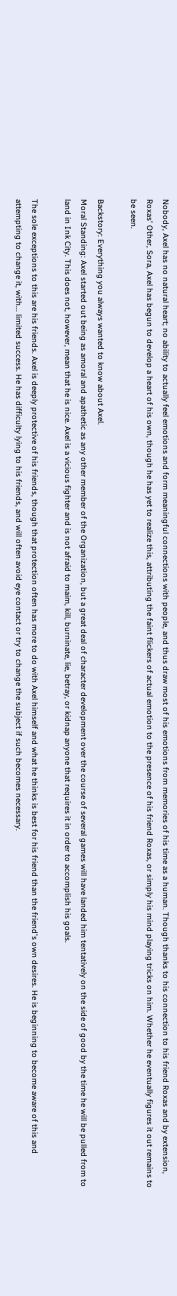Nobody, Axel has no natural heart; no ability to actually feel emotions and form meaningful connections with people, and thus draw most of his emotions from memories of his time as a human. Though thanks to his connection to his friend Roxas and by extension, Roxas' Other, Sora, Axel has begun to develop a heart of his own, though he has yet to realize this, attributing the faint flickers of actual emotion to the presence of his friend Roxas, or simply his mind playing tricks on him. Whether he eventually figures it out remains to be seen.

Backstory: Everything you always wanted to know about Axel.
Moral Standing: Axel started out being as amoral and apathetic as any other member of the Organization, but a great deal of character development over the course of several games will have landed him tentatively on the side of good by the time he will be pulled from to land in Ink City. This does not, however, mean that he is nice. Axel is a vicious fighter and is not afraid to maim, kill, burninate, lie, betray, or kidnap anyone that requires it in order to accomplish his goals.

The sole exceptions to this are his friends. Axel is deeply protective of his friends, though that protection often has more to do with Axel himself and what he thinks is best for his friend than the friend's own desires. He is beginning to become aware of this and attempting to change it, with... limited success. He has difficulty lying to his friends, and will often avoid eye contact or try to change the subject if such becomes necessary.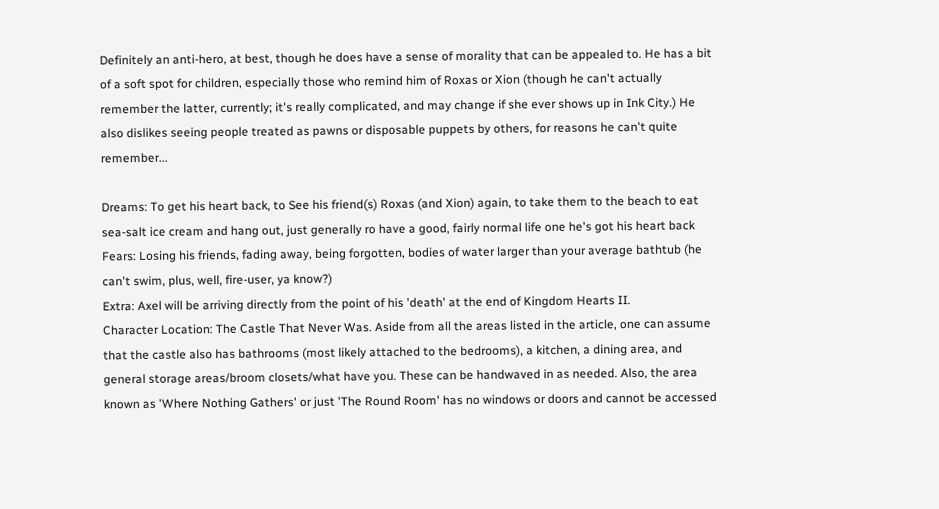Definitely an anti-hero, at best, though he does have a sense of morality that can be appealed to. He has a bit of a soft spot for children, especially those who remind him of Roxas or Xion (though he can't actually remember the latter, currently; it's really complicated, and may change if she ever shows up in Ink City.) He also dislikes seeing people treated as pawns or disposable puppets by others, for reasons he can't quite remember...

Dreams: To get his heart back, to See his friend(s) Roxas (and Xion) again, to take them to the beach to eat sea-salt ice cream and hang out, just generally ro have a good, fairly normal life one he's got his heart back
Fears: Losing his friends, fading away, being forgotten, bodies of water larger than your average bathtub (he can't swim, plus, well, fire-user, ya know?)
Extra: Axel will be arriving directly from the point of his 'death' at the end of Kingdom Hearts II.
Character Location: The Castle That Never Was. Aside from all the areas listed in the article, one can assume that the castle also has bathrooms (most likely attached to the bedrooms), a kitchen, a dining area, and general storage areas/broom closets/what have you. These can be handwaved in as needed. Also, the area known as 'Where Nothing Gathers' or just 'The Round Room' has no windows or doors and cannot be accessed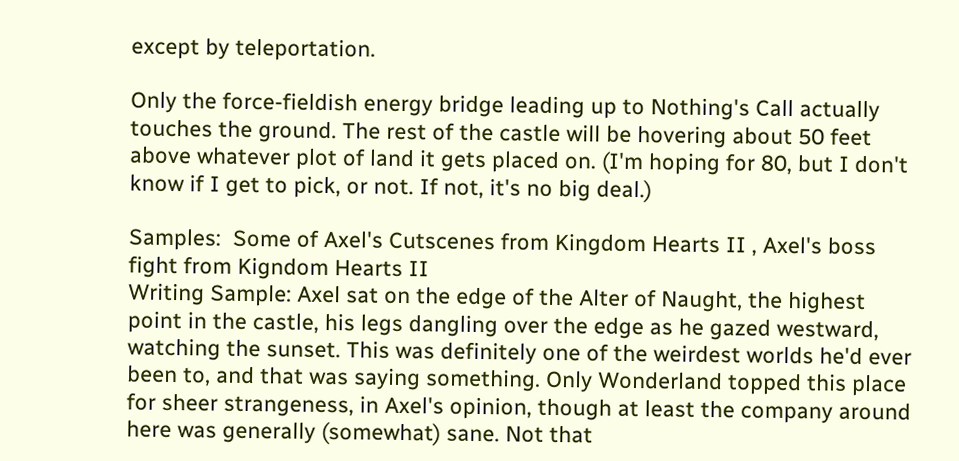except by teleportation.

Only the force-fieldish energy bridge leading up to Nothing's Call actually touches the ground. The rest of the castle will be hovering about 50 feet above whatever plot of land it gets placed on. (I'm hoping for 80, but I don't know if I get to pick, or not. If not, it's no big deal.)

Samples:  Some of Axel's Cutscenes from Kingdom Hearts II , Axel's boss fight from Kigndom Hearts II
Writing Sample: Axel sat on the edge of the Alter of Naught, the highest point in the castle, his legs dangling over the edge as he gazed westward, watching the sunset. This was definitely one of the weirdest worlds he'd ever been to, and that was saying something. Only Wonderland topped this place for sheer strangeness, in Axel's opinion, though at least the company around here was generally (somewhat) sane. Not that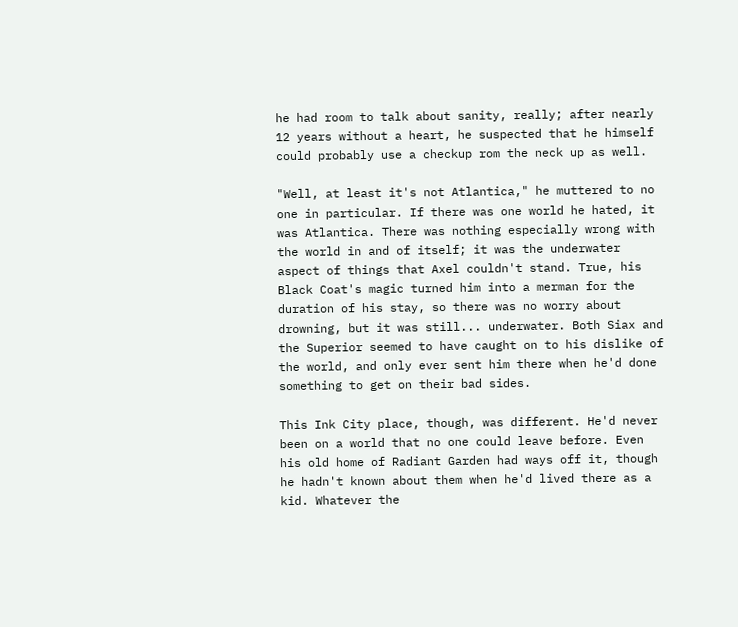he had room to talk about sanity, really; after nearly 12 years without a heart, he suspected that he himself could probably use a checkup rom the neck up as well.

"Well, at least it's not Atlantica," he muttered to no one in particular. If there was one world he hated, it was Atlantica. There was nothing especially wrong with the world in and of itself; it was the underwater aspect of things that Axel couldn't stand. True, his Black Coat's magic turned him into a merman for the duration of his stay, so there was no worry about drowning, but it was still... underwater. Both Siax and the Superior seemed to have caught on to his dislike of the world, and only ever sent him there when he'd done something to get on their bad sides.

This Ink City place, though, was different. He'd never been on a world that no one could leave before. Even his old home of Radiant Garden had ways off it, though he hadn't known about them when he'd lived there as a kid. Whatever the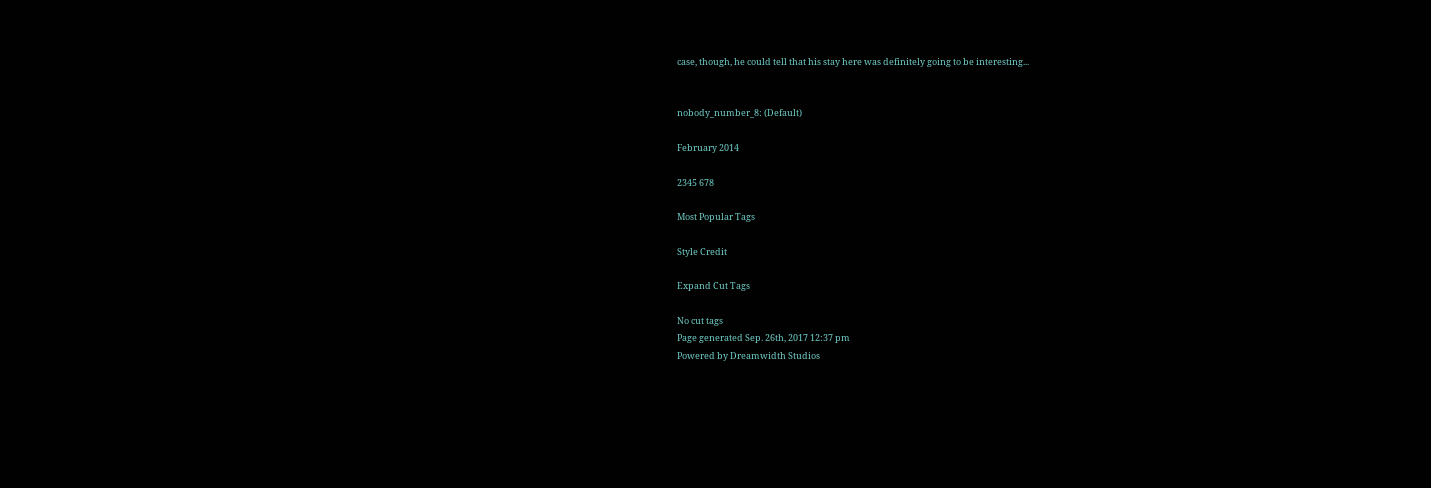case, though, he could tell that his stay here was definitely going to be interesting...


nobody_number_8: (Default)

February 2014

2345 678

Most Popular Tags

Style Credit

Expand Cut Tags

No cut tags
Page generated Sep. 26th, 2017 12:37 pm
Powered by Dreamwidth Studios